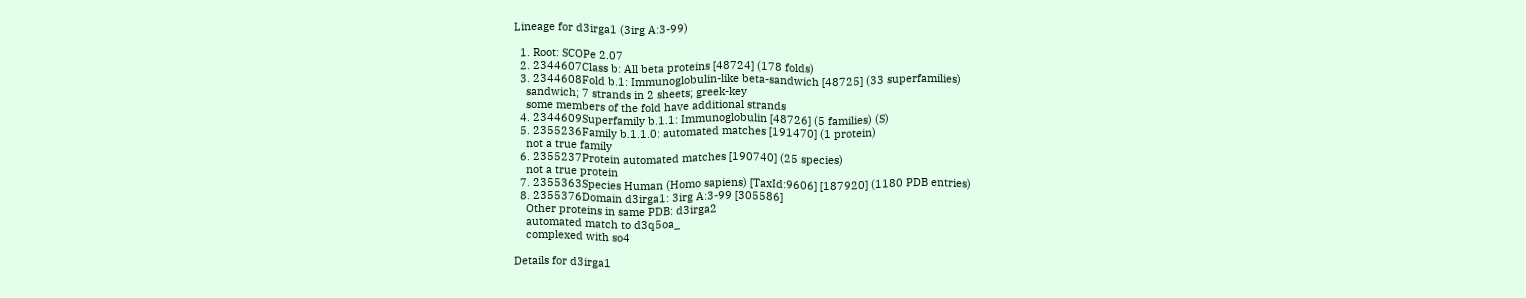Lineage for d3irga1 (3irg A:3-99)

  1. Root: SCOPe 2.07
  2. 2344607Class b: All beta proteins [48724] (178 folds)
  3. 2344608Fold b.1: Immunoglobulin-like beta-sandwich [48725] (33 superfamilies)
    sandwich; 7 strands in 2 sheets; greek-key
    some members of the fold have additional strands
  4. 2344609Superfamily b.1.1: Immunoglobulin [48726] (5 families) (S)
  5. 2355236Family b.1.1.0: automated matches [191470] (1 protein)
    not a true family
  6. 2355237Protein automated matches [190740] (25 species)
    not a true protein
  7. 2355363Species Human (Homo sapiens) [TaxId:9606] [187920] (1180 PDB entries)
  8. 2355376Domain d3irga1: 3irg A:3-99 [305586]
    Other proteins in same PDB: d3irga2
    automated match to d3q5oa_
    complexed with so4

Details for d3irga1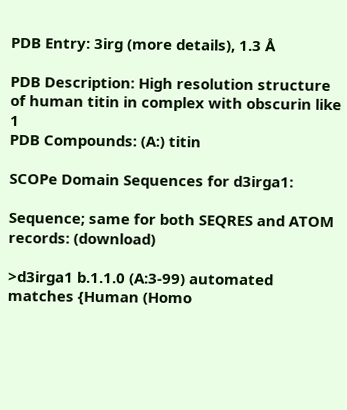PDB Entry: 3irg (more details), 1.3 Å

PDB Description: High resolution structure of human titin in complex with obscurin like 1
PDB Compounds: (A:) titin

SCOPe Domain Sequences for d3irga1:

Sequence; same for both SEQRES and ATOM records: (download)

>d3irga1 b.1.1.0 (A:3-99) automated matches {Human (Homo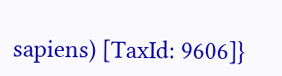sapiens) [TaxId: 9606]}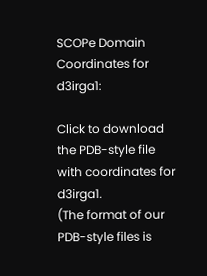SCOPe Domain Coordinates for d3irga1:

Click to download the PDB-style file with coordinates for d3irga1.
(The format of our PDB-style files is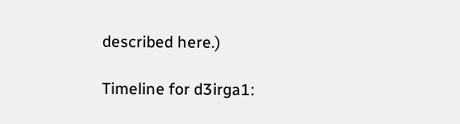described here.)

Timeline for d3irga1: